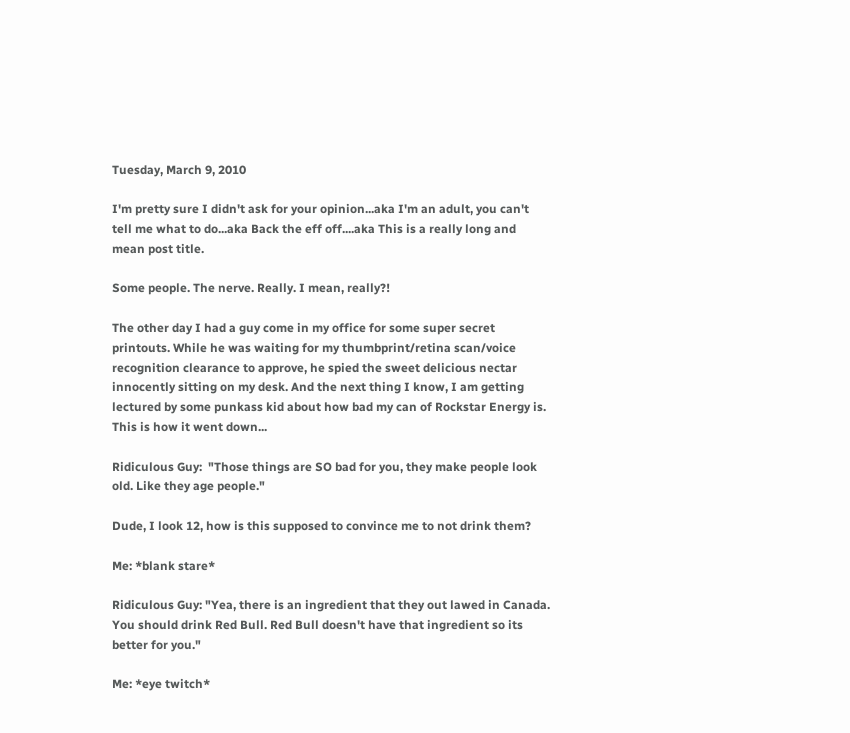Tuesday, March 9, 2010

I'm pretty sure I didn't ask for your opinion...aka I'm an adult, you can't tell me what to do...aka Back the eff off....aka This is a really long and mean post title.

Some people. The nerve. Really. I mean, really?!

The other day I had a guy come in my office for some super secret printouts. While he was waiting for my thumbprint/retina scan/voice recognition clearance to approve, he spied the sweet delicious nectar innocently sitting on my desk. And the next thing I know, I am getting lectured by some punkass kid about how bad my can of Rockstar Energy is. This is how it went down...

Ridiculous Guy:  "Those things are SO bad for you, they make people look old. Like they age people."

Dude, I look 12, how is this supposed to convince me to not drink them?

Me: *blank stare*

Ridiculous Guy: "Yea, there is an ingredient that they out lawed in Canada. You should drink Red Bull. Red Bull doesn't have that ingredient so its better for you."

Me: *eye twitch*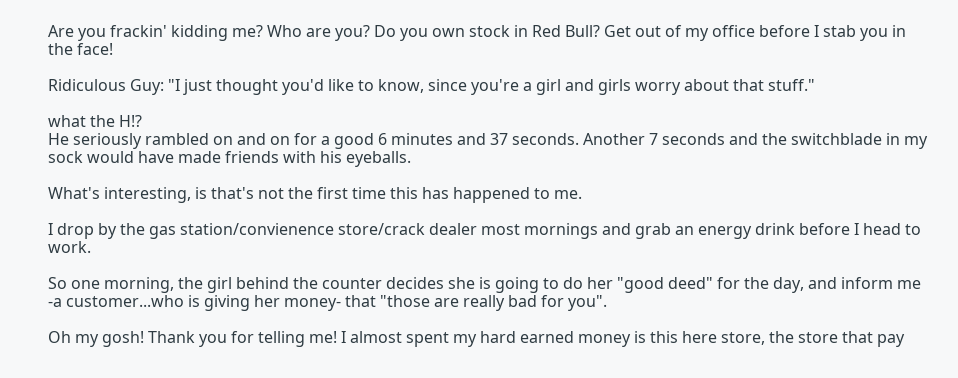Are you frackin' kidding me? Who are you? Do you own stock in Red Bull? Get out of my office before I stab you in the face!

Ridiculous Guy: "I just thought you'd like to know, since you're a girl and girls worry about that stuff."

what the H!?
He seriously rambled on and on for a good 6 minutes and 37 seconds. Another 7 seconds and the switchblade in my sock would have made friends with his eyeballs.

What's interesting, is that's not the first time this has happened to me.

I drop by the gas station/convienence store/crack dealer most mornings and grab an energy drink before I head to work.

So one morning, the girl behind the counter decides she is going to do her "good deed" for the day, and inform me -a customer...who is giving her money- that "those are really bad for you".

Oh my gosh! Thank you for telling me! I almost spent my hard earned money is this here store, the store that pay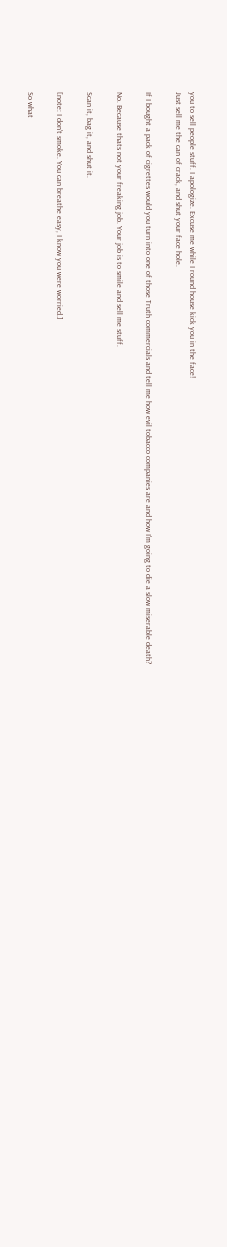you to sell people stuff. I apologize. Excuse me while I round house kick you in the face!
Just sell me the can of crack, and shut your face hole.

If I bought a pack of cigrettes would you turn into one of those Truth commercials and tell me how evil tobacco companies are and how I'm going to die a slow miserable death?

No. Because thats not your freaking job. Your job is to smile and sell me stuff.

Scan it, bag it, and shut it.

[note: I don't smoke. You can breathe easy, I know you were worried.]

So what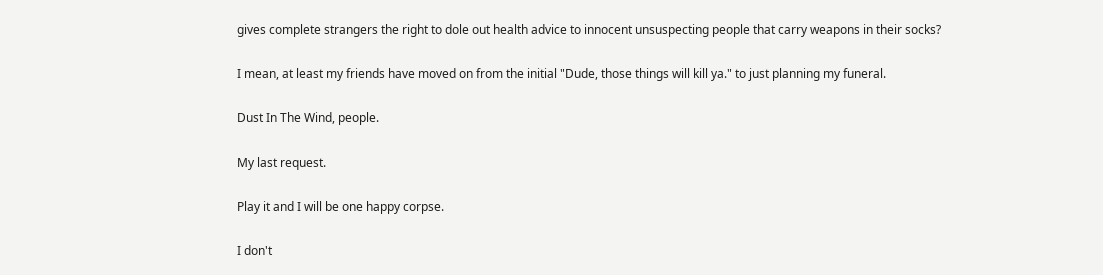gives complete strangers the right to dole out health advice to innocent unsuspecting people that carry weapons in their socks?

I mean, at least my friends have moved on from the initial "Dude, those things will kill ya." to just planning my funeral.

Dust In The Wind, people.

My last request.

Play it and I will be one happy corpse.

I don't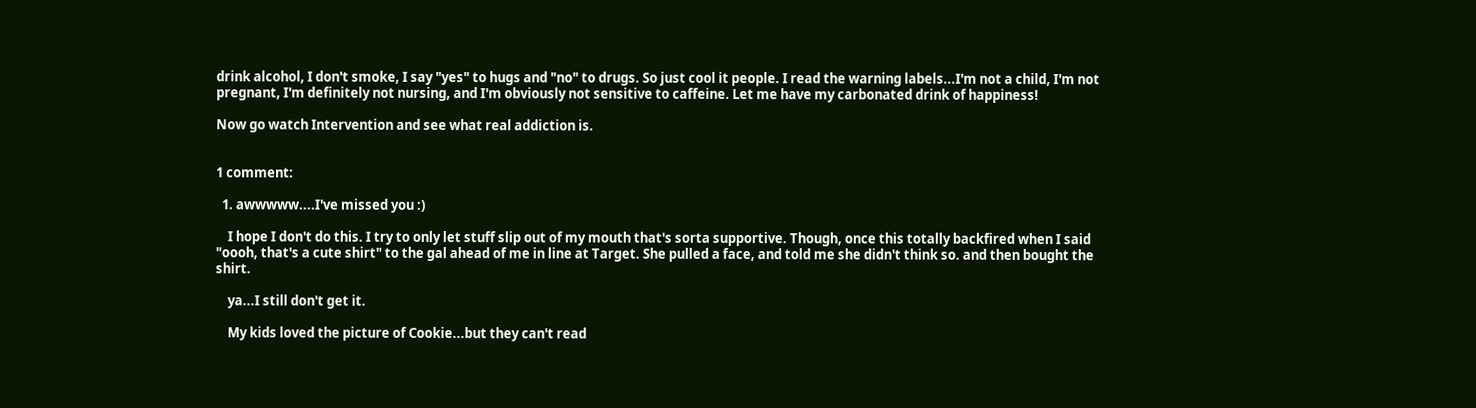drink alcohol, I don't smoke, I say "yes" to hugs and "no" to drugs. So just cool it people. I read the warning labels...I'm not a child, I'm not pregnant, I'm definitely not nursing, and I'm obviously not sensitive to caffeine. Let me have my carbonated drink of happiness!

Now go watch Intervention and see what real addiction is.


1 comment:

  1. awwwww....I've missed you :)

    I hope I don't do this. I try to only let stuff slip out of my mouth that's sorta supportive. Though, once this totally backfired when I said "oooh, that's a cute shirt" to the gal ahead of me in line at Target. She pulled a face, and told me she didn't think so. and then bought the shirt.

    ya...I still don't get it.

    My kids loved the picture of Cookie...but they can't read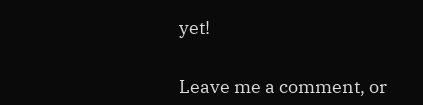yet!


Leave me a comment, or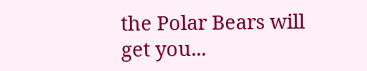the Polar Bears will get you...